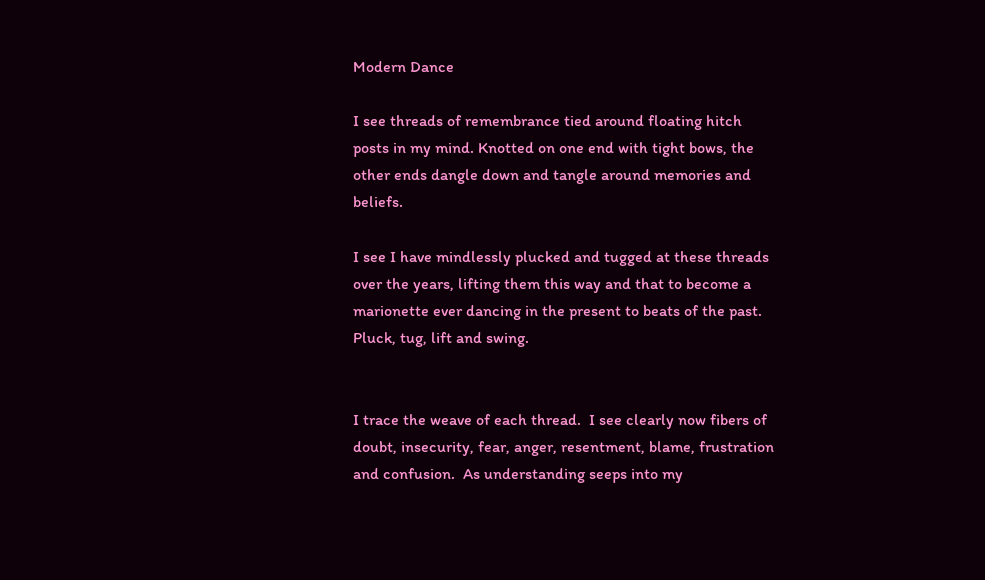Modern Dance

I see threads of remembrance tied around floating hitch posts in my mind. Knotted on one end with tight bows, the other ends dangle down and tangle around memories and beliefs.

I see I have mindlessly plucked and tugged at these threads over the years, lifting them this way and that to become a marionette ever dancing in the present to beats of the past.  Pluck, tug, lift and swing.


I trace the weave of each thread.  I see clearly now fibers of doubt, insecurity, fear, anger, resentment, blame, frustration and confusion.  As understanding seeps into my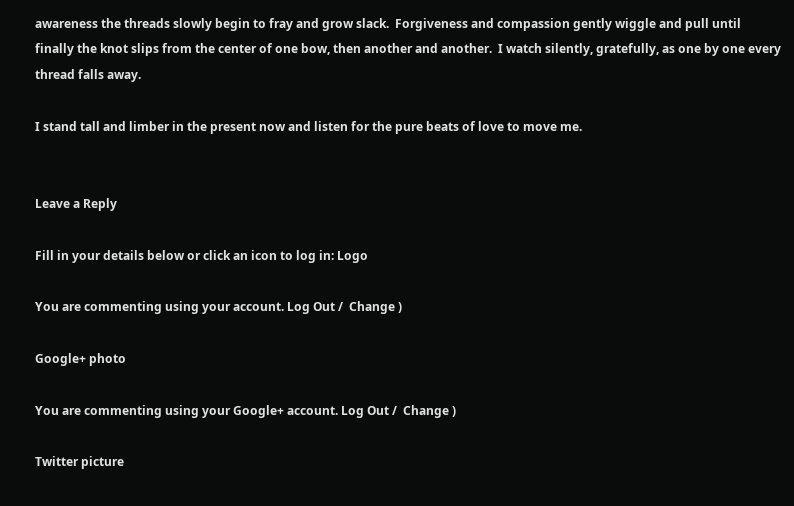awareness the threads slowly begin to fray and grow slack.  Forgiveness and compassion gently wiggle and pull until finally the knot slips from the center of one bow, then another and another.  I watch silently, gratefully, as one by one every thread falls away.

I stand tall and limber in the present now and listen for the pure beats of love to move me.


Leave a Reply

Fill in your details below or click an icon to log in: Logo

You are commenting using your account. Log Out /  Change )

Google+ photo

You are commenting using your Google+ account. Log Out /  Change )

Twitter picture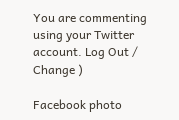You are commenting using your Twitter account. Log Out /  Change )

Facebook photo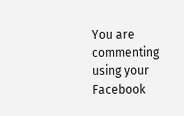You are commenting using your Facebook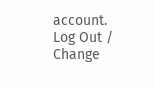account. Log Out /  Change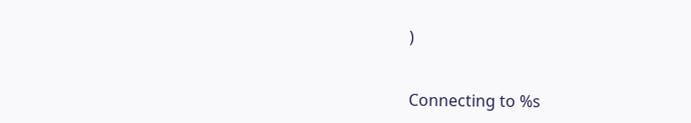)


Connecting to %s